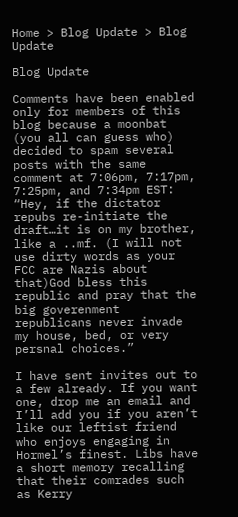Home > Blog Update > Blog Update

Blog Update

Comments have been enabled only for members of this blog because a moonbat (you all can guess who) decided to spam several posts with the same comment at 7:06pm, 7:17pm, 7:25pm, and 7:34pm EST: “Hey, if the dictator repubs re-initiate the draft…it is on my brother, like a ..mf. (I will not use dirty words as your FCC are Nazis about that)God bless this republic and pray that the big goverenment republicans never invade my house, bed, or very persnal choices.”

I have sent invites out to a few already. If you want one, drop me an email and I’ll add you if you aren’t like our leftist friend who enjoys engaging in Hormel’s finest. Libs have a short memory recalling that their comrades such as Kerry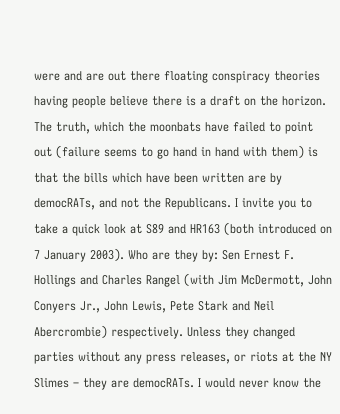were and are out there floating conspiracy theories having people believe there is a draft on the horizon. The truth, which the moonbats have failed to point out (failure seems to go hand in hand with them) is that the bills which have been written are by democRATs, and not the Republicans. I invite you to take a quick look at S89 and HR163 (both introduced on 7 January 2003). Who are they by: Sen Ernest F. Hollings and Charles Rangel (with Jim McDermott, John Conyers Jr., John Lewis, Pete Stark and Neil Abercrombie) respectively. Unless they changed parties without any press releases, or riots at the NY Slimes – they are democRATs. I would never know the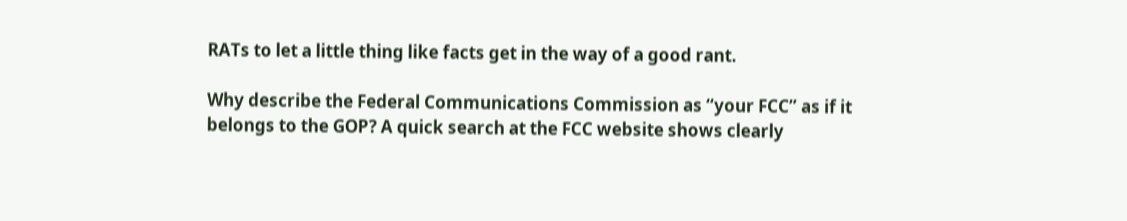RATs to let a little thing like facts get in the way of a good rant.

Why describe the Federal Communications Commission as “your FCC” as if it belongs to the GOP? A quick search at the FCC website shows clearly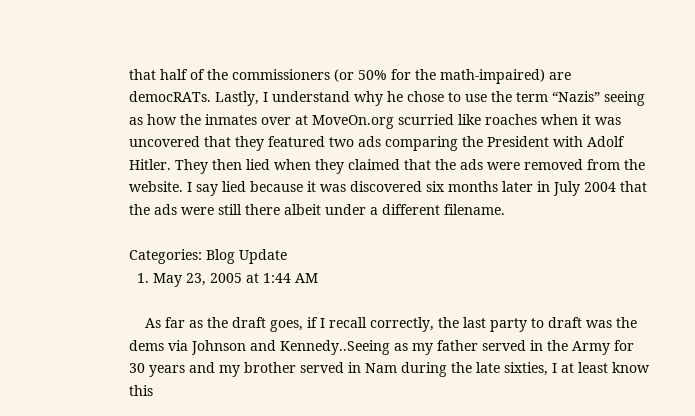that half of the commissioners (or 50% for the math-impaired) are democRATs. Lastly, I understand why he chose to use the term “Nazis” seeing as how the inmates over at MoveOn.org scurried like roaches when it was uncovered that they featured two ads comparing the President with Adolf Hitler. They then lied when they claimed that the ads were removed from the website. I say lied because it was discovered six months later in July 2004 that the ads were still there albeit under a different filename.

Categories: Blog Update
  1. May 23, 2005 at 1:44 AM

    As far as the draft goes, if I recall correctly, the last party to draft was the dems via Johnson and Kennedy..Seeing as my father served in the Army for 30 years and my brother served in Nam during the late sixties, I at least know this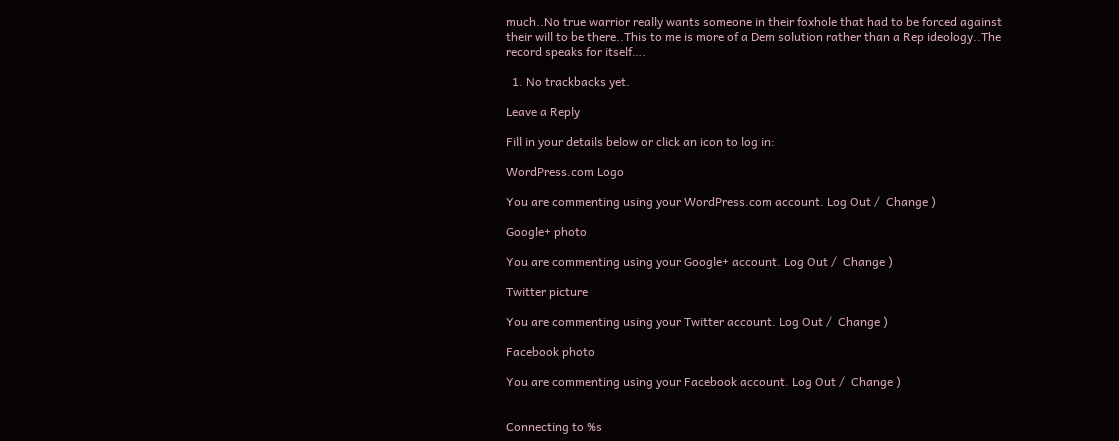much..No true warrior really wants someone in their foxhole that had to be forced against their will to be there..This to me is more of a Dem solution rather than a Rep ideology..The record speaks for itself….

  1. No trackbacks yet.

Leave a Reply

Fill in your details below or click an icon to log in:

WordPress.com Logo

You are commenting using your WordPress.com account. Log Out /  Change )

Google+ photo

You are commenting using your Google+ account. Log Out /  Change )

Twitter picture

You are commenting using your Twitter account. Log Out /  Change )

Facebook photo

You are commenting using your Facebook account. Log Out /  Change )


Connecting to %s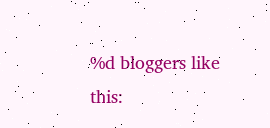%d bloggers like this: